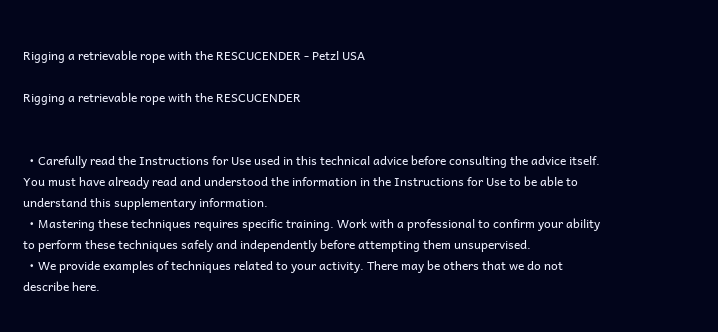Rigging a retrievable rope with the RESCUCENDER - Petzl USA

Rigging a retrievable rope with the RESCUCENDER


  • Carefully read the Instructions for Use used in this technical advice before consulting the advice itself. You must have already read and understood the information in the Instructions for Use to be able to understand this supplementary information.
  • Mastering these techniques requires specific training. Work with a professional to confirm your ability to perform these techniques safely and independently before attempting them unsupervised.
  • We provide examples of techniques related to your activity. There may be others that we do not describe here.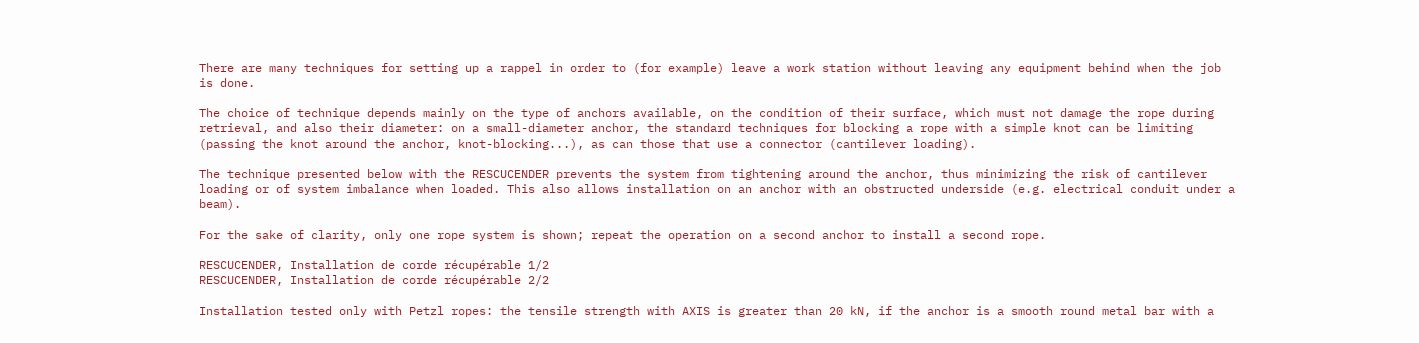There are many techniques for setting up a rappel in order to (for example) leave a work station without leaving any equipment behind when the job is done.

The choice of technique depends mainly on the type of anchors available, on the condition of their surface, which must not damage the rope during retrieval, and also their diameter: on a small-diameter anchor, the standard techniques for blocking a rope with a simple knot can be limiting (passing the knot around the anchor, knot-blocking...), as can those that use a connector (cantilever loading).

The technique presented below with the RESCUCENDER prevents the system from tightening around the anchor, thus minimizing the risk of cantilever loading or of system imbalance when loaded. This also allows installation on an anchor with an obstructed underside (e.g. electrical conduit under a beam).

For the sake of clarity, only one rope system is shown; repeat the operation on a second anchor to install a second rope.

RESCUCENDER, Installation de corde récupérable 1/2
RESCUCENDER, Installation de corde récupérable 2/2

Installation tested only with Petzl ropes: the tensile strength with AXIS is greater than 20 kN, if the anchor is a smooth round metal bar with a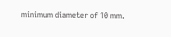minimum diameter of 10 mm.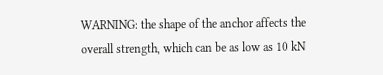WARNING: the shape of the anchor affects the overall strength, which can be as low as 10 kN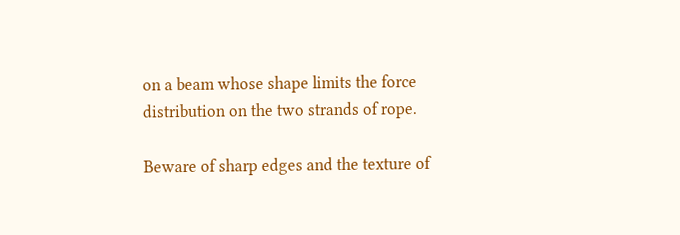on a beam whose shape limits the force distribution on the two strands of rope.

Beware of sharp edges and the texture of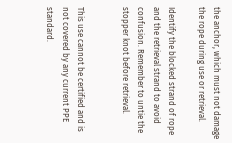the anchor, which must not damage the rope during use or retrieval.

Identify the blocked strand of rope and the retrieval strand to avoid confusion. Remember to untie the stopper knot before retrieval.


This use cannot be certified and is not covered by any current PPE standard.